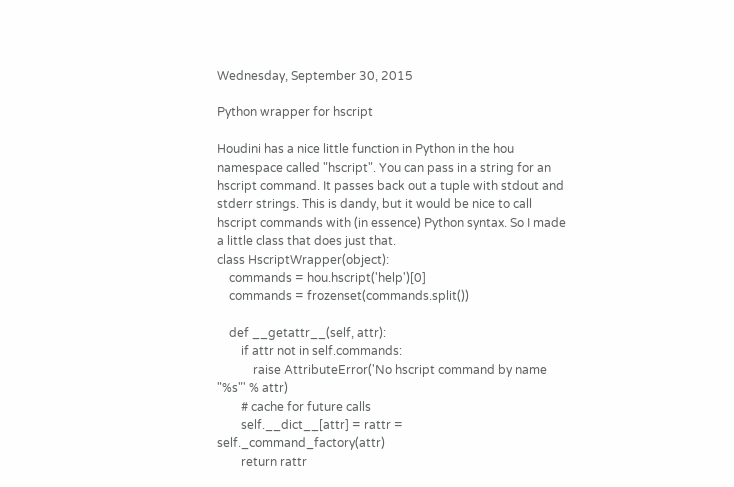Wednesday, September 30, 2015

Python wrapper for hscript

Houdini has a nice little function in Python in the hou namespace called "hscript". You can pass in a string for an hscript command. It passes back out a tuple with stdout and stderr strings. This is dandy, but it would be nice to call hscript commands with (in essence) Python syntax. So I made a little class that does just that.
class HscriptWrapper(object):
    commands = hou.hscript('help')[0]
    commands = frozenset(commands.split())

    def __getattr__(self, attr):
        if attr not in self.commands:
            raise AttributeError('No hscript command by name "%s"' % attr)
        # cache for future calls
        self.__dict__[attr] = rattr = self._command_factory(attr)
        return rattr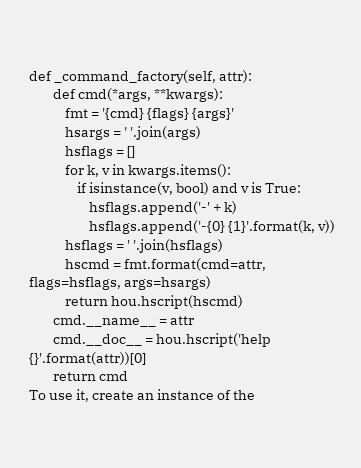def _command_factory(self, attr):
        def cmd(*args, **kwargs):
            fmt = '{cmd} {flags} {args}'
            hsargs = ' '.join(args)
            hsflags = []
            for k, v in kwargs.items():
                if isinstance(v, bool) and v is True:
                    hsflags.append('-' + k)
                    hsflags.append('-{0} {1}'.format(k, v))
            hsflags = ' '.join(hsflags)
            hscmd = fmt.format(cmd=attr, flags=hsflags, args=hsargs)
            return hou.hscript(hscmd)
        cmd.__name__ = attr
        cmd.__doc__ = hou.hscript('help {}'.format(attr))[0]
        return cmd
To use it, create an instance of the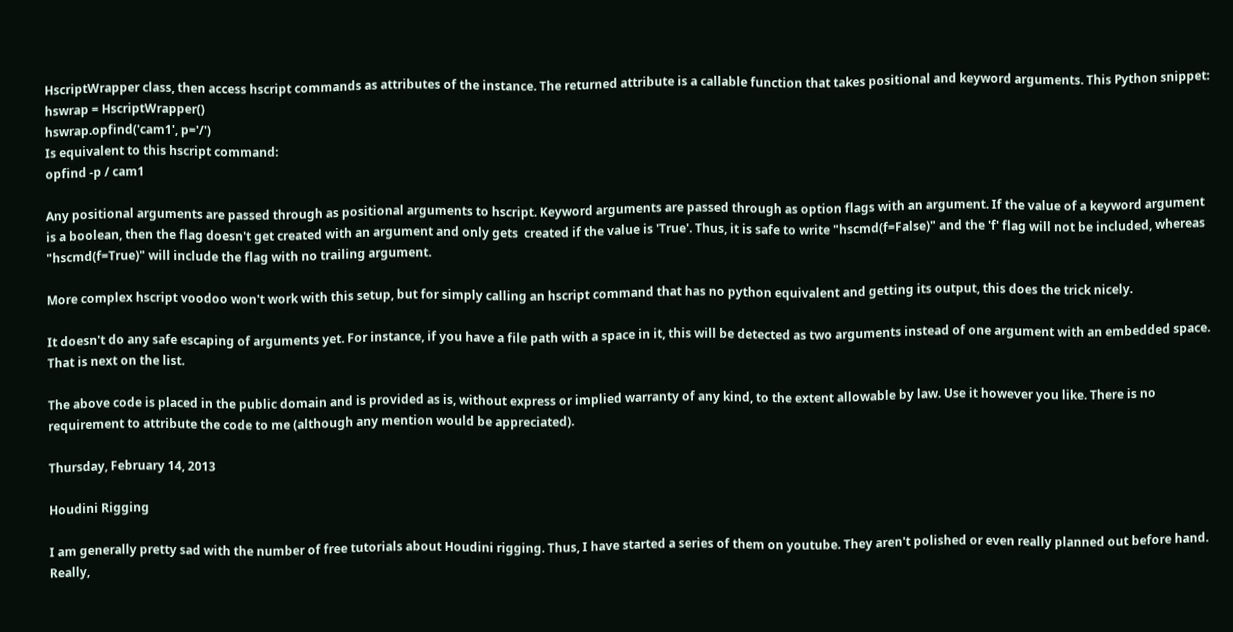HscriptWrapper class, then access hscript commands as attributes of the instance. The returned attribute is a callable function that takes positional and keyword arguments. This Python snippet:
hswrap = HscriptWrapper()
hswrap.opfind('cam1', p='/')
Is equivalent to this hscript command:
opfind -p / cam1

Any positional arguments are passed through as positional arguments to hscript. Keyword arguments are passed through as option flags with an argument. If the value of a keyword argument is a boolean, then the flag doesn't get created with an argument and only gets  created if the value is 'True'. Thus, it is safe to write "hscmd(f=False)" and the 'f' flag will not be included, whereas "hscmd(f=True)" will include the flag with no trailing argument.

More complex hscript voodoo won't work with this setup, but for simply calling an hscript command that has no python equivalent and getting its output, this does the trick nicely.

It doesn't do any safe escaping of arguments yet. For instance, if you have a file path with a space in it, this will be detected as two arguments instead of one argument with an embedded space. That is next on the list.

The above code is placed in the public domain and is provided as is, without express or implied warranty of any kind, to the extent allowable by law. Use it however you like. There is no requirement to attribute the code to me (although any mention would be appreciated).

Thursday, February 14, 2013

Houdini Rigging

I am generally pretty sad with the number of free tutorials about Houdini rigging. Thus, I have started a series of them on youtube. They aren't polished or even really planned out before hand. Really,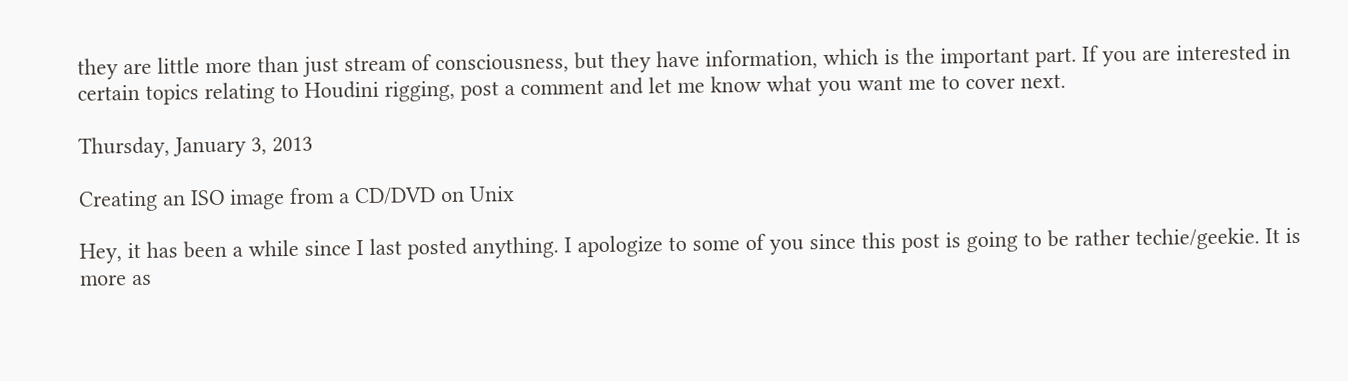they are little more than just stream of consciousness, but they have information, which is the important part. If you are interested in certain topics relating to Houdini rigging, post a comment and let me know what you want me to cover next.

Thursday, January 3, 2013

Creating an ISO image from a CD/DVD on Unix

Hey, it has been a while since I last posted anything. I apologize to some of you since this post is going to be rather techie/geekie. It is more as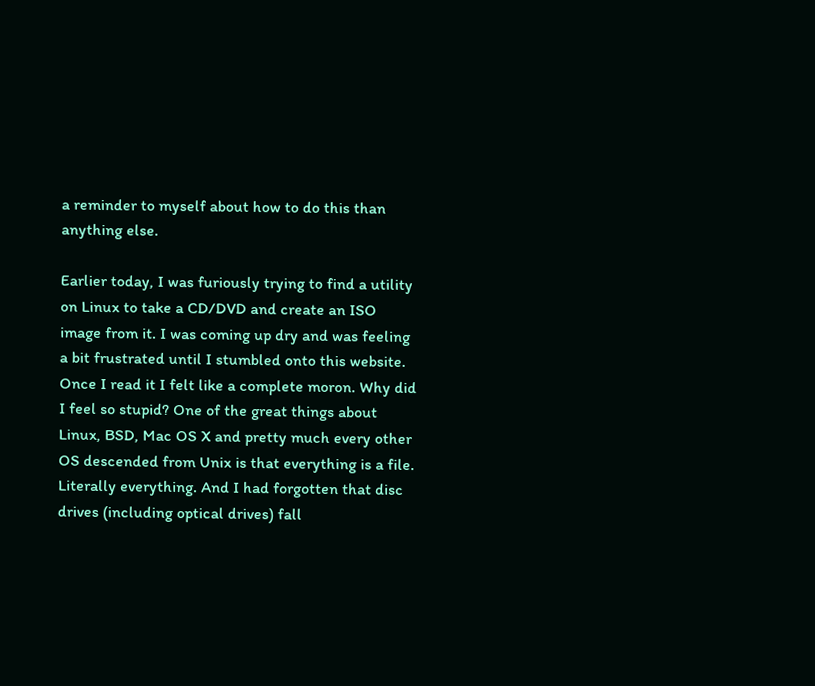a reminder to myself about how to do this than anything else.

Earlier today, I was furiously trying to find a utility on Linux to take a CD/DVD and create an ISO image from it. I was coming up dry and was feeling a bit frustrated until I stumbled onto this website. Once I read it I felt like a complete moron. Why did I feel so stupid? One of the great things about Linux, BSD, Mac OS X and pretty much every other OS descended from Unix is that everything is a file. Literally everything. And I had forgotten that disc drives (including optical drives) fall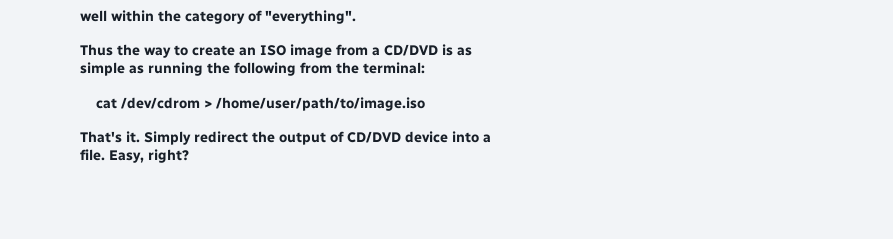well within the category of "everything".

Thus the way to create an ISO image from a CD/DVD is as simple as running the following from the terminal:

    cat /dev/cdrom > /home/user/path/to/image.iso

That's it. Simply redirect the output of CD/DVD device into a file. Easy, right?